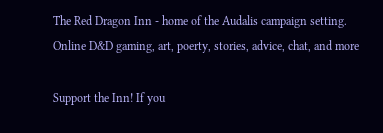The Red Dragon Inn - home of the Audalis campaign setting.  Online D&D gaming, art, poerty, stories, advice, chat, and more

Support the Inn! If you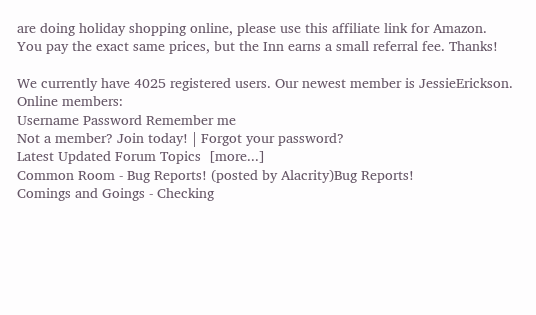are doing holiday shopping online, please use this affiliate link for Amazon.
You pay the exact same prices, but the Inn earns a small referral fee. Thanks!

We currently have 4025 registered users. Our newest member is JessieErickson.
Online members:
Username Password Remember me
Not a member? Join today! | Forgot your password?
Latest Updated Forum Topics  [more...]
Common Room - Bug Reports! (posted by Alacrity)Bug Reports!
Comings and Goings - Checking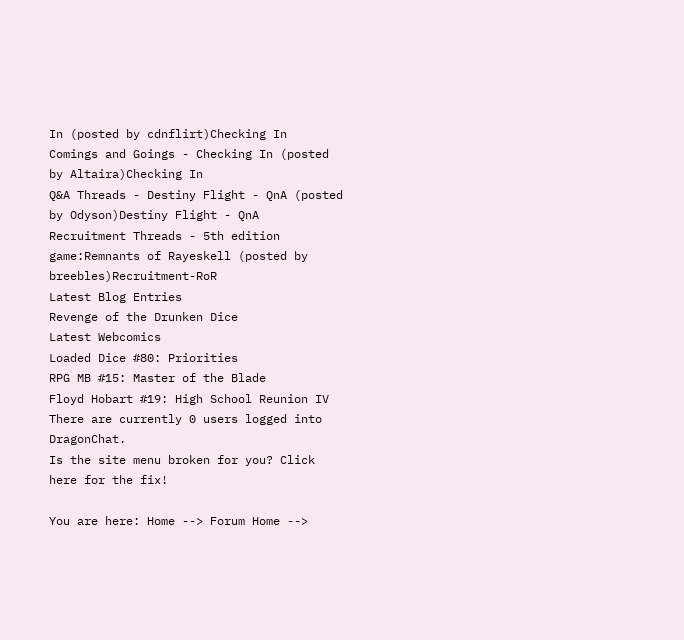In (posted by cdnflirt)Checking In
Comings and Goings - Checking In (posted by Altaira)Checking In
Q&A Threads - Destiny Flight - QnA (posted by Odyson)Destiny Flight - QnA
Recruitment Threads - 5th edition game:Remnants of Rayeskell (posted by breebles)Recruitment-RoR
Latest Blog Entries
Revenge of the Drunken Dice
Latest Webcomics
Loaded Dice #80: Priorities
RPG MB #15: Master of the Blade
Floyd Hobart #19: High School Reunion IV
There are currently 0 users logged into DragonChat.
Is the site menu broken for you? Click here for the fix!

You are here: Home --> Forum Home -->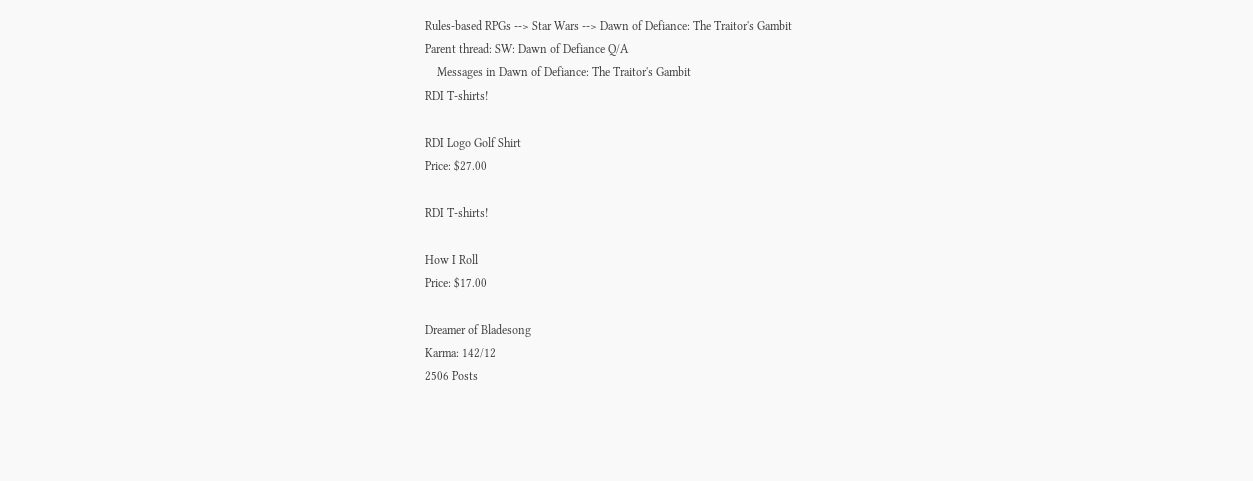Rules-based RPGs --> Star Wars --> Dawn of Defiance: The Traitor's Gambit
Parent thread: SW: Dawn of Defiance Q/A
    Messages in Dawn of Defiance: The Traitor's Gambit
RDI T-shirts!

RDI Logo Golf Shirt
Price: $27.00

RDI T-shirts!

How I Roll
Price: $17.00

Dreamer of Bladesong
Karma: 142/12
2506 Posts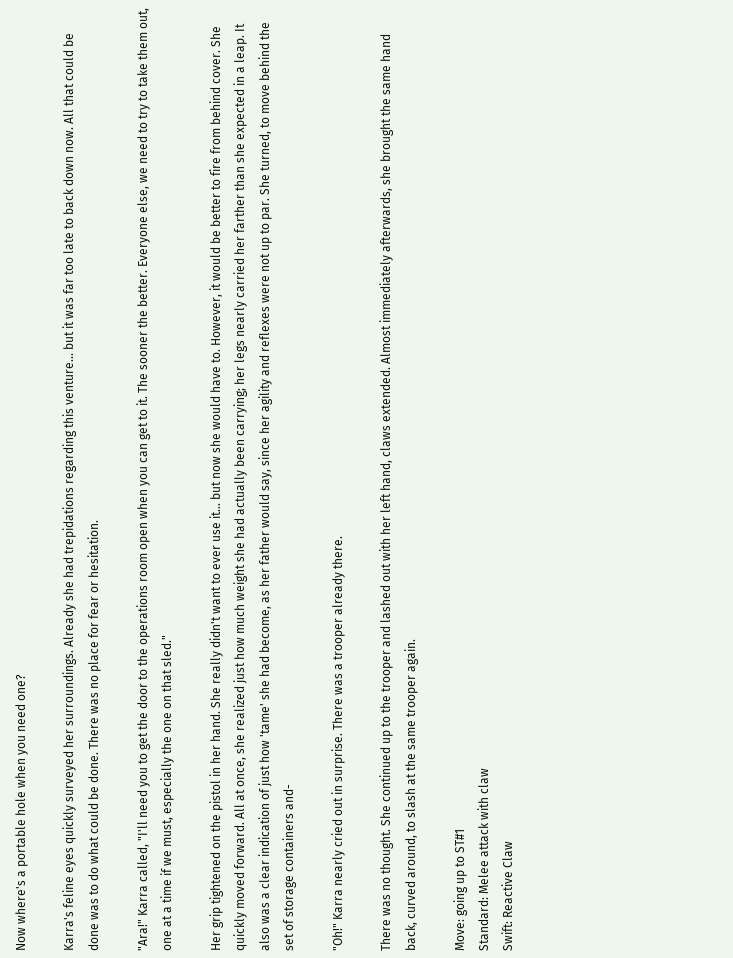Now where's a portable hole when you need one?

Karra's feline eyes quickly surveyed her surroundings. Already she had trepidations regarding this venture... but it was far too late to back down now. All that could be done was to do what could be done. There was no place for fear or hesitation.

"Ara!" Karra called, "I'll need you to get the door to the operations room open when you can get to it. The sooner the better. Everyone else, we need to try to take them out, one at a time if we must, especially the one on that sled."

Her grip tightened on the pistol in her hand. She really didn't want to ever use it... but now she would have to. However, it would be better to fire from behind cover. She quickly moved forward. All at once, she realized just how much weight she had actually been carrying; her legs nearly carried her farther than she expected in a leap. It also was a clear indication of just how 'tame' she had become, as her father would say, since her agility and reflexes were not up to par. She turned, to move behind the set of storage containers and-

"Oh!" Karra nearly cried out in surprise. There was a trooper already there.

There was no thought. She continued up to the trooper and lashed out with her left hand, claws extended. Almost immediately afterwards, she brought the same hand back, curved around, to slash at the same trooper again.

Move: going up to ST#1
Standard: Melee attack with claw
Swift: Reactive Claw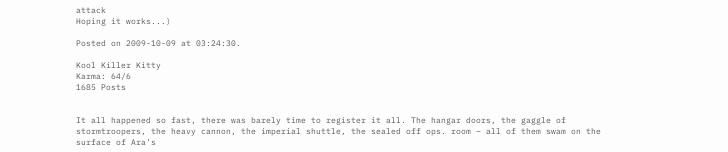attack
Hoping it works...)

Posted on 2009-10-09 at 03:24:30.

Kool Killer Kitty
Karma: 64/6
1685 Posts


It all happened so fast, there was barely time to register it all. The hangar doors, the gaggle of stormtroopers, the heavy cannon, the imperial shuttle, the sealed off ops. room – all of them swam on the surface of Ara’s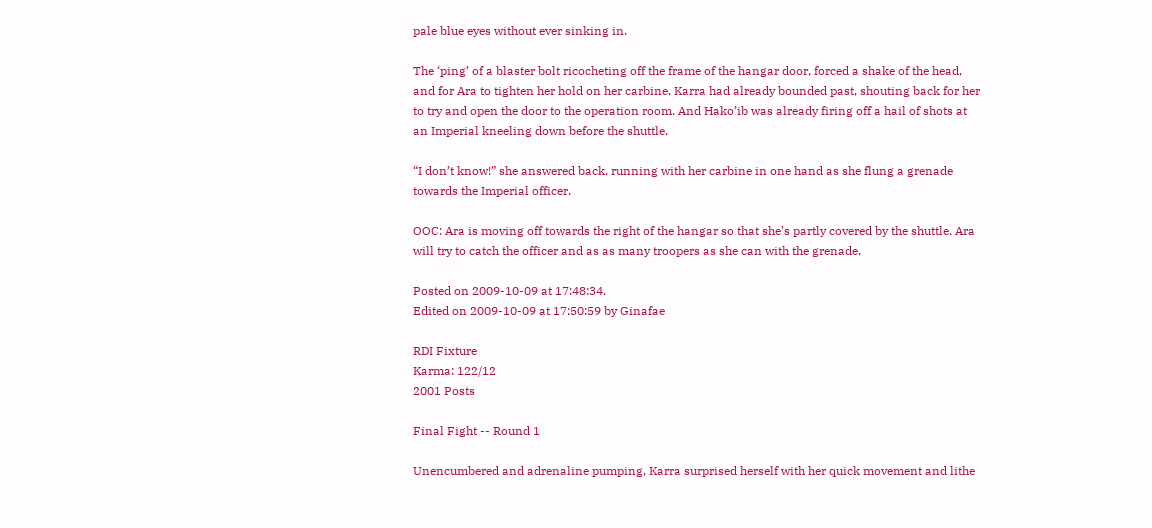pale blue eyes without ever sinking in.

The ‘ping’ of a blaster bolt ricocheting off the frame of the hangar door, forced a shake of the head, and for Ara to tighten her hold on her carbine. Karra had already bounded past, shouting back for her to try and open the door to the operation room. And Hako’ib was already firing off a hail of shots at an Imperial kneeling down before the shuttle.

“I don’t know!” she answered back, running with her carbine in one hand as she flung a grenade towards the Imperial officer.

OOC: Ara is moving off towards the right of the hangar so that she’s partly covered by the shuttle. Ara will try to catch the officer and as as many troopers as she can with the grenade.

Posted on 2009-10-09 at 17:48:34.
Edited on 2009-10-09 at 17:50:59 by Ginafae

RDI Fixture
Karma: 122/12
2001 Posts

Final Fight -- Round 1

Unencumbered and adrenaline pumping, Karra surprised herself with her quick movement and lithe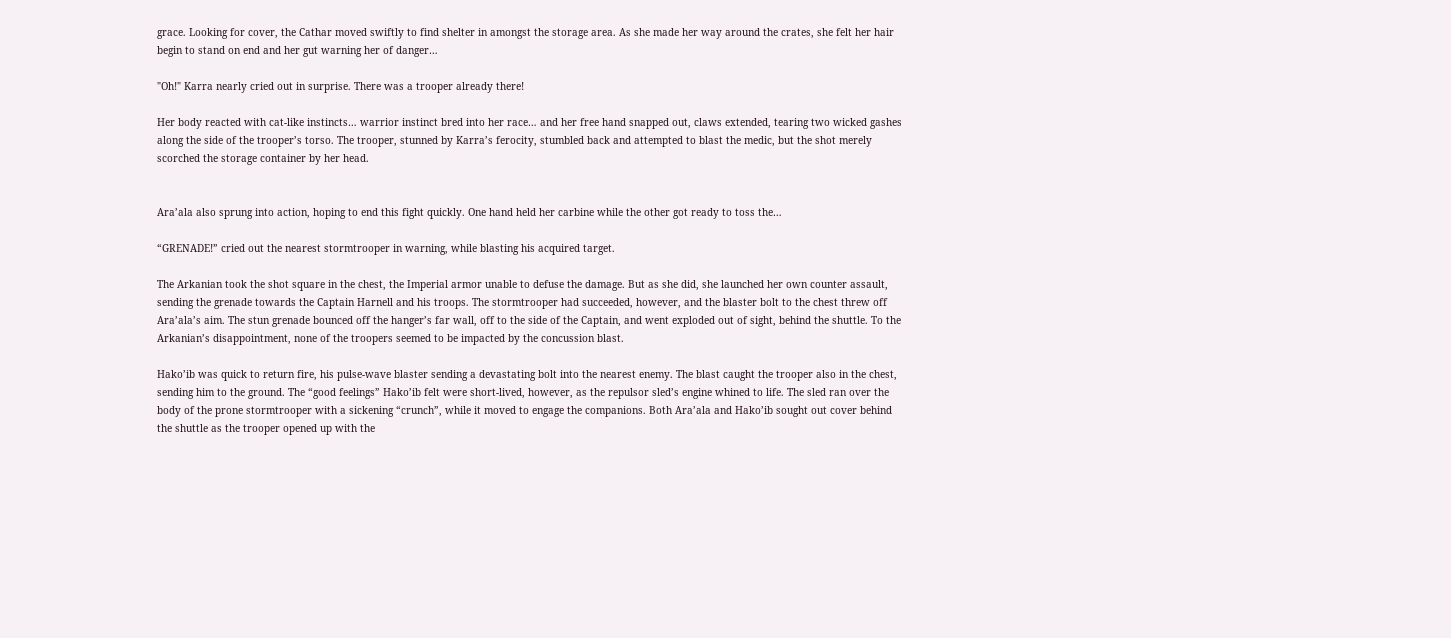grace. Looking for cover, the Cathar moved swiftly to find shelter in amongst the storage area. As she made her way around the crates, she felt her hair begin to stand on end and her gut warning her of danger…

"Oh!" Karra nearly cried out in surprise. There was a trooper already there!

Her body reacted with cat-like instincts… warrior instinct bred into her race… and her free hand snapped out, claws extended, tearing two wicked gashes along the side of the trooper’s torso. The trooper, stunned by Karra’s ferocity, stumbled back and attempted to blast the medic, but the shot merely scorched the storage container by her head.


Ara’ala also sprung into action, hoping to end this fight quickly. One hand held her carbine while the other got ready to toss the…

“GRENADE!” cried out the nearest stormtrooper in warning, while blasting his acquired target.

The Arkanian took the shot square in the chest, the Imperial armor unable to defuse the damage. But as she did, she launched her own counter assault, sending the grenade towards the Captain Harnell and his troops. The stormtrooper had succeeded, however, and the blaster bolt to the chest threw off Ara’ala’s aim. The stun grenade bounced off the hanger’s far wall, off to the side of the Captain, and went exploded out of sight, behind the shuttle. To the Arkanian’s disappointment, none of the troopers seemed to be impacted by the concussion blast.

Hako’ib was quick to return fire, his pulse-wave blaster sending a devastating bolt into the nearest enemy. The blast caught the trooper also in the chest, sending him to the ground. The “good feelings” Hako’ib felt were short-lived, however, as the repulsor sled’s engine whined to life. The sled ran over the body of the prone stormtrooper with a sickening “crunch”, while it moved to engage the companions. Both Ara’ala and Hako’ib sought out cover behind the shuttle as the trooper opened up with the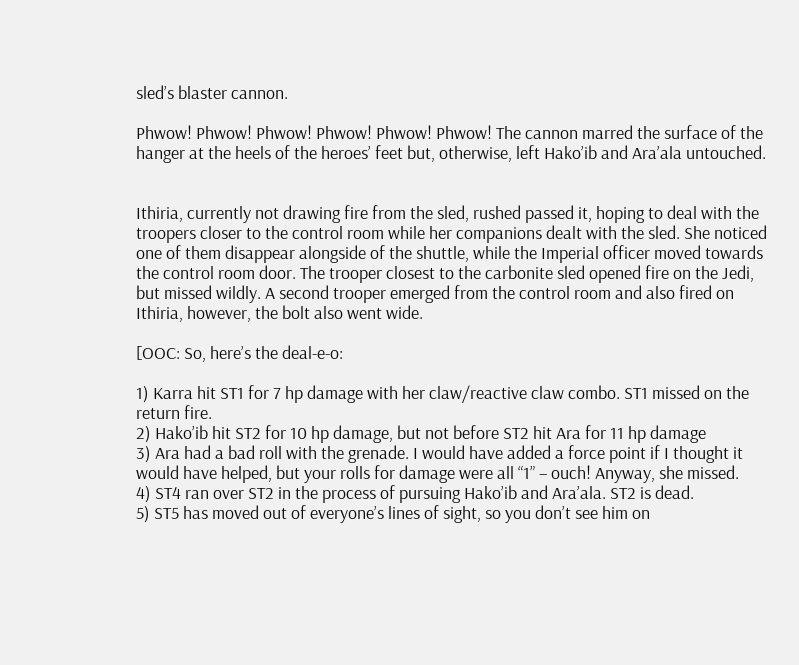sled’s blaster cannon.

Phwow! Phwow! Phwow! Phwow! Phwow! Phwow! The cannon marred the surface of the hanger at the heels of the heroes’ feet but, otherwise, left Hako’ib and Ara’ala untouched.


Ithiria, currently not drawing fire from the sled, rushed passed it, hoping to deal with the troopers closer to the control room while her companions dealt with the sled. She noticed one of them disappear alongside of the shuttle, while the Imperial officer moved towards the control room door. The trooper closest to the carbonite sled opened fire on the Jedi, but missed wildly. A second trooper emerged from the control room and also fired on Ithiria, however, the bolt also went wide.

[OOC: So, here’s the deal-e-o:

1) Karra hit ST1 for 7 hp damage with her claw/reactive claw combo. ST1 missed on the return fire.
2) Hako’ib hit ST2 for 10 hp damage, but not before ST2 hit Ara for 11 hp damage
3) Ara had a bad roll with the grenade. I would have added a force point if I thought it would have helped, but your rolls for damage were all “1” – ouch! Anyway, she missed.
4) ST4 ran over ST2 in the process of pursuing Hako’ib and Ara’ala. ST2 is dead.
5) ST5 has moved out of everyone’s lines of sight, so you don’t see him on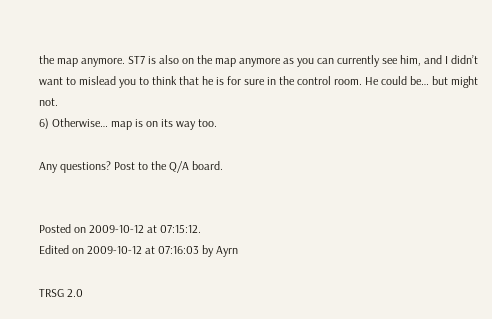the map anymore. ST7 is also on the map anymore as you can currently see him, and I didn’t want to mislead you to think that he is for sure in the control room. He could be… but might not.
6) Otherwise… map is on its way too.

Any questions? Post to the Q/A board.


Posted on 2009-10-12 at 07:15:12.
Edited on 2009-10-12 at 07:16:03 by Ayrn

TRSG 2.0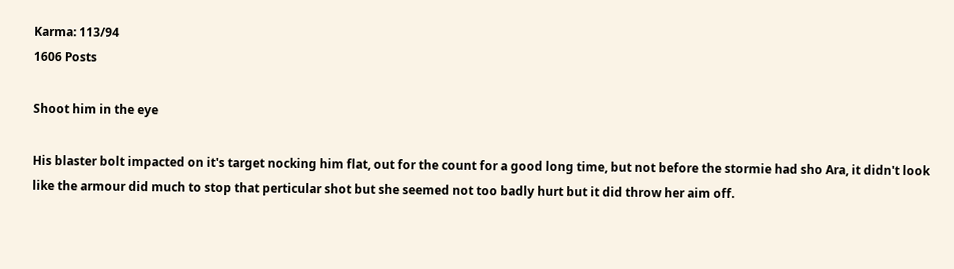Karma: 113/94
1606 Posts

Shoot him in the eye

His blaster bolt impacted on it's target nocking him flat, out for the count for a good long time, but not before the stormie had sho Ara, it didn't look like the armour did much to stop that perticular shot but she seemed not too badly hurt but it did throw her aim off.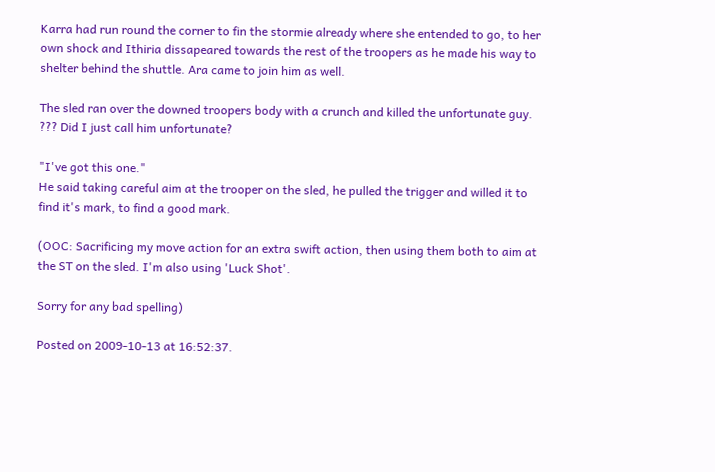Karra had run round the corner to fin the stormie already where she entended to go, to her own shock and Ithiria dissapeared towards the rest of the troopers as he made his way to shelter behind the shuttle. Ara came to join him as well.

The sled ran over the downed troopers body with a crunch and killed the unfortunate guy. ??? Did I just call him unfortunate?

"I've got this one."
He said taking careful aim at the trooper on the sled, he pulled the trigger and willed it to find it's mark, to find a good mark.

(OOC: Sacrificing my move action for an extra swift action, then using them both to aim at the ST on the sled. I'm also using 'Luck Shot'.

Sorry for any bad spelling)

Posted on 2009-10-13 at 16:52:37.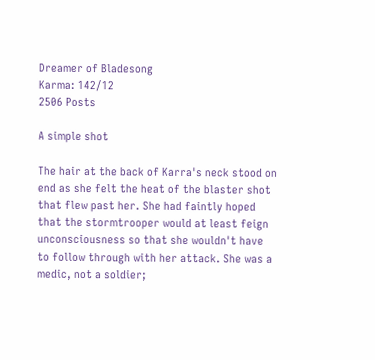Dreamer of Bladesong
Karma: 142/12
2506 Posts

A simple shot

The hair at the back of Karra's neck stood on end as she felt the heat of the blaster shot that flew past her. She had faintly hoped that the stormtrooper would at least feign unconsciousness so that she wouldn't have to follow through with her attack. She was a medic, not a soldier;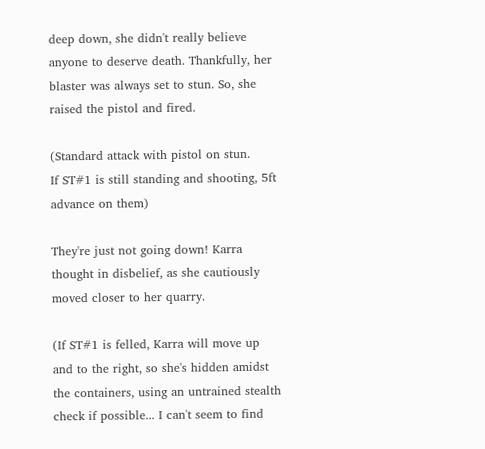deep down, she didn't really believe anyone to deserve death. Thankfully, her blaster was always set to stun. So, she raised the pistol and fired.

(Standard attack with pistol on stun.
If ST#1 is still standing and shooting, 5ft advance on them)

They're just not going down! Karra thought in disbelief, as she cautiously moved closer to her quarry.

(If ST#1 is felled, Karra will move up and to the right, so she's hidden amidst the containers, using an untrained stealth check if possible... I can't seem to find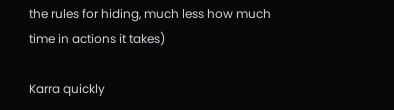the rules for hiding, much less how much time in actions it takes)

Karra quickly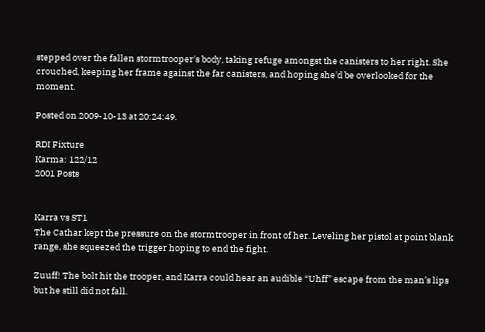stepped over the fallen stormtrooper's body, taking refuge amongst the canisters to her right. She crouched, keeping her frame against the far canisters, and hoping she'd be overlooked for the moment.

Posted on 2009-10-13 at 20:24:49.

RDI Fixture
Karma: 122/12
2001 Posts


Karra vs ST1
The Cathar kept the pressure on the stormtrooper in front of her. Leveling her pistol at point blank range, she squeezed the trigger hoping to end the fight.

Zuuff! The bolt hit the trooper, and Karra could hear an audible “Uhff” escape from the man’s lips but he still did not fall.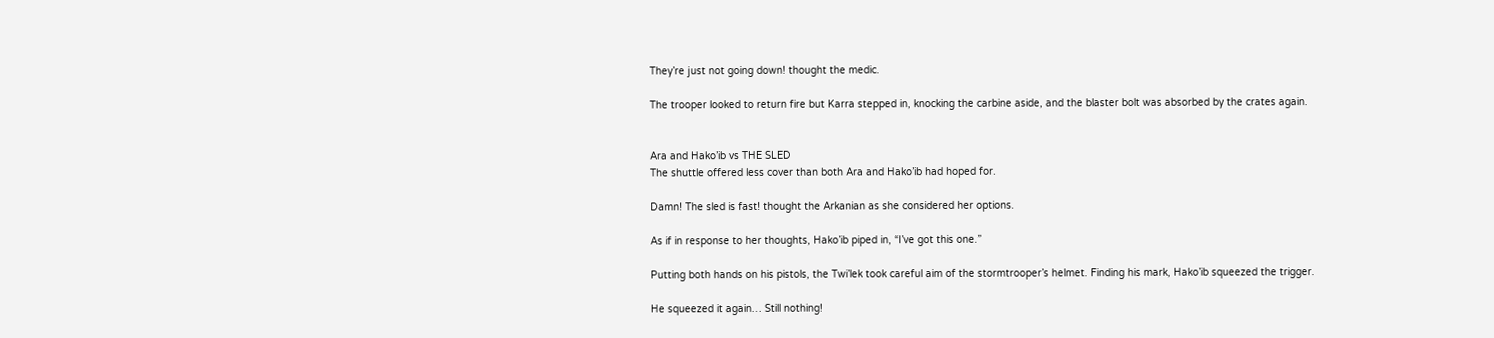They’re just not going down! thought the medic.

The trooper looked to return fire but Karra stepped in, knocking the carbine aside, and the blaster bolt was absorbed by the crates again.


Ara and Hako’ib vs THE SLED
The shuttle offered less cover than both Ara and Hako’ib had hoped for.

Damn! The sled is fast! thought the Arkanian as she considered her options.

As if in response to her thoughts, Hako’ib piped in, “I’ve got this one.”

Putting both hands on his pistols, the Twi’lek took careful aim of the stormtrooper’s helmet. Finding his mark, Hako’ib squeezed the trigger.

He squeezed it again… Still nothing!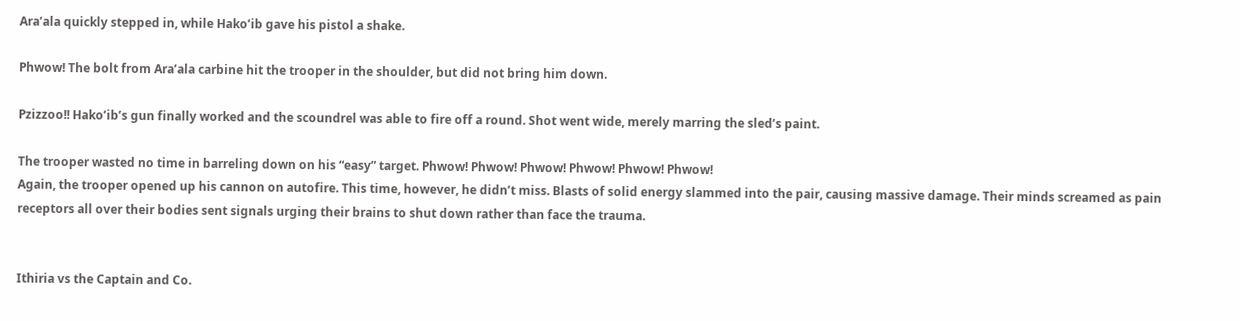Ara’ala quickly stepped in, while Hako’ib gave his pistol a shake.

Phwow! The bolt from Ara’ala carbine hit the trooper in the shoulder, but did not bring him down.

Pzizzoo!! Hako’ib’s gun finally worked and the scoundrel was able to fire off a round. Shot went wide, merely marring the sled’s paint.

The trooper wasted no time in barreling down on his “easy” target. Phwow! Phwow! Phwow! Phwow! Phwow! Phwow!
Again, the trooper opened up his cannon on autofire. This time, however, he didn’t miss. Blasts of solid energy slammed into the pair, causing massive damage. Their minds screamed as pain receptors all over their bodies sent signals urging their brains to shut down rather than face the trauma.


Ithiria vs the Captain and Co.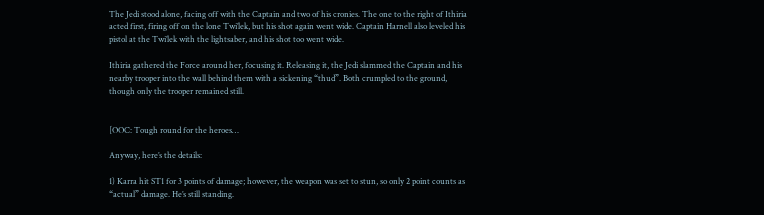The Jedi stood alone, facing off with the Captain and two of his cronies. The one to the right of Ithiria acted first, firing off on the lone Twi’lek, but his shot again went wide. Captain Harnell also leveled his pistol at the Twi’lek with the lightsaber, and his shot too went wide.

Ithiria gathered the Force around her, focusing it. Releasing it, the Jedi slammed the Captain and his nearby trooper into the wall behind them with a sickening “thud”. Both crumpled to the ground, though only the trooper remained still.


[OOC: Tough round for the heroes…

Anyway, here’s the details:

1) Karra hit ST1 for 3 points of damage; however, the weapon was set to stun, so only 2 point counts as “actual” damage. He’s still standing.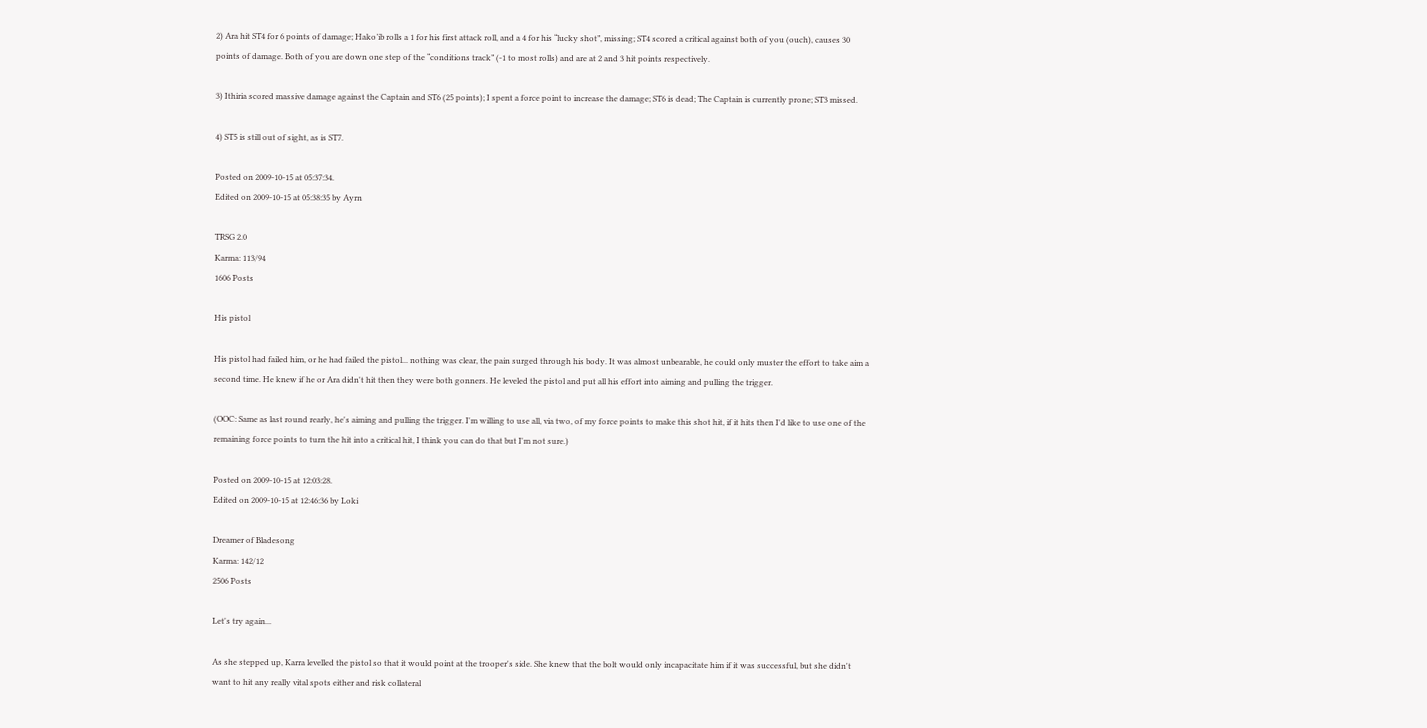2) Ara hit ST4 for 6 points of damage; Hako’ib rolls a 1 for his first attack roll, and a 4 for his “lucky shot”, missing; ST4 scored a critical against both of you (ouch), causes 30 points of damage. Both of you are down one step of the “conditions track” (-1 to most rolls) and are at 2 and 3 hit points respectively.

3) Ithiria scored massive damage against the Captain and ST6 (25 points); I spent a force point to increase the damage; ST6 is dead; The Captain is currently prone; ST3 missed.

4) ST5 is still out of sight, as is ST7.

Posted on 2009-10-15 at 05:37:34.
Edited on 2009-10-15 at 05:38:35 by Ayrn

TRSG 2.0
Karma: 113/94
1606 Posts

His pistol

His pistol had failed him, or he had failed the pistol... nothing was clear, the pain surged through his body. It was almost unbearable, he could only muster the effort to take aim a second time. He knew if he or Ara didn't hit then they were both gonners. He leveled the pistol and put all his effort into aiming and pulling the trigger.

(OOC: Same as last round rearly, he's aiming and pulling the trigger. I'm willing to use all, via two, of my force points to make this shot hit, if it hits then I'd like to use one of the remaining force points to turn the hit into a critical hit, I think you can do that but I'm not sure.)

Posted on 2009-10-15 at 12:03:28.
Edited on 2009-10-15 at 12:46:36 by Loki

Dreamer of Bladesong
Karma: 142/12
2506 Posts

Let's try again...

As she stepped up, Karra levelled the pistol so that it would point at the trooper's side. She knew that the bolt would only incapacitate him if it was successful, but she didn't want to hit any really vital spots either and risk collateral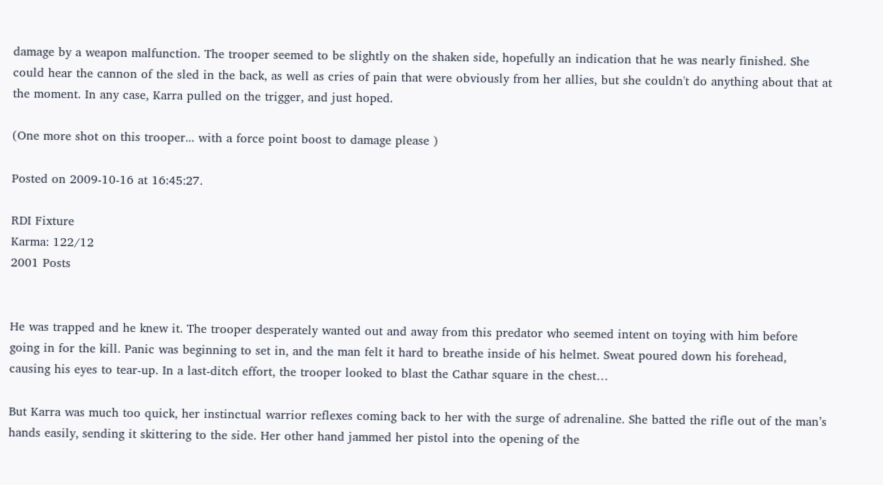damage by a weapon malfunction. The trooper seemed to be slightly on the shaken side, hopefully an indication that he was nearly finished. She could hear the cannon of the sled in the back, as well as cries of pain that were obviously from her allies, but she couldn't do anything about that at the moment. In any case, Karra pulled on the trigger, and just hoped.

(One more shot on this trooper... with a force point boost to damage please )

Posted on 2009-10-16 at 16:45:27.

RDI Fixture
Karma: 122/12
2001 Posts


He was trapped and he knew it. The trooper desperately wanted out and away from this predator who seemed intent on toying with him before going in for the kill. Panic was beginning to set in, and the man felt it hard to breathe inside of his helmet. Sweat poured down his forehead, causing his eyes to tear-up. In a last-ditch effort, the trooper looked to blast the Cathar square in the chest…

But Karra was much too quick, her instinctual warrior reflexes coming back to her with the surge of adrenaline. She batted the rifle out of the man’s hands easily, sending it skittering to the side. Her other hand jammed her pistol into the opening of the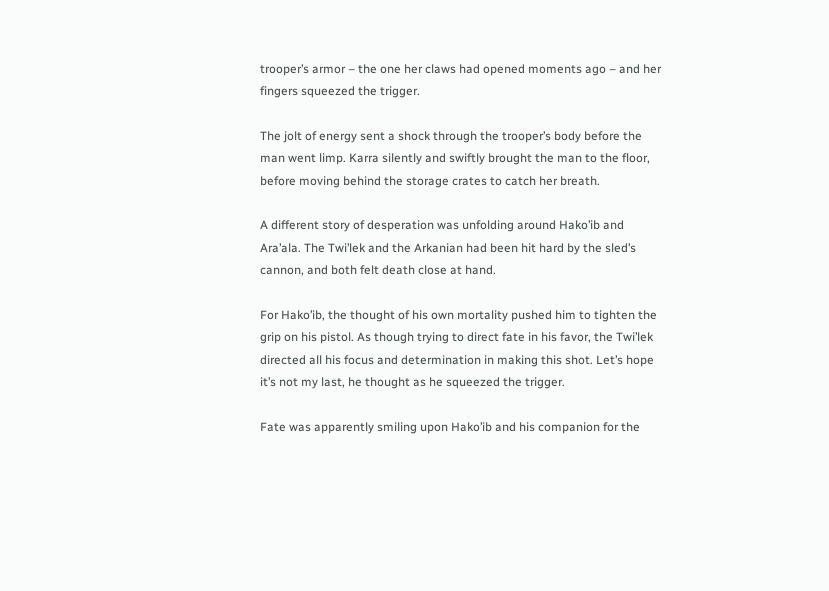trooper’s armor – the one her claws had opened moments ago – and her fingers squeezed the trigger.

The jolt of energy sent a shock through the trooper’s body before the man went limp. Karra silently and swiftly brought the man to the floor, before moving behind the storage crates to catch her breath.

A different story of desperation was unfolding around Hako’ib and Ara’ala. The Twi’lek and the Arkanian had been hit hard by the sled’s cannon, and both felt death close at hand.

For Hako’ib, the thought of his own mortality pushed him to tighten the grip on his pistol. As though trying to direct fate in his favor, the Twi’lek directed all his focus and determination in making this shot. Let’s hope it’s not my last, he thought as he squeezed the trigger.

Fate was apparently smiling upon Hako’ib and his companion for the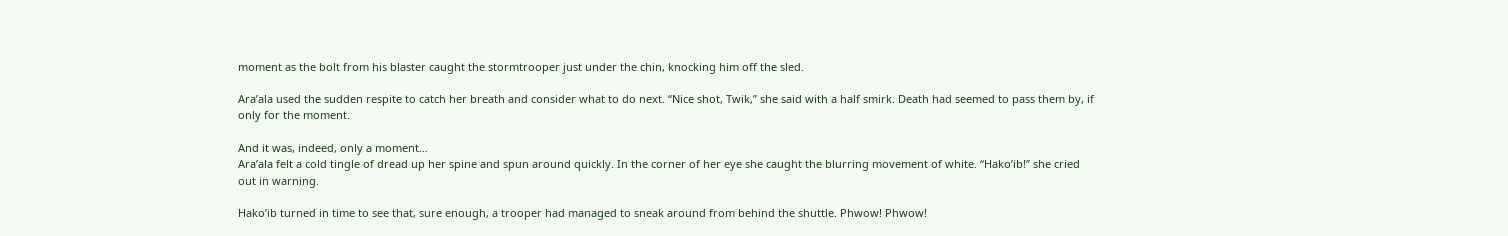moment as the bolt from his blaster caught the stormtrooper just under the chin, knocking him off the sled.

Ara’ala used the sudden respite to catch her breath and consider what to do next. “Nice shot, Twik,” she said with a half smirk. Death had seemed to pass them by, if only for the moment.

And it was, indeed, only a moment…
Ara’ala felt a cold tingle of dread up her spine and spun around quickly. In the corner of her eye she caught the blurring movement of white. “Hako’ib!” she cried out in warning.

Hako’ib turned in time to see that, sure enough, a trooper had managed to sneak around from behind the shuttle. Phwow! Phwow!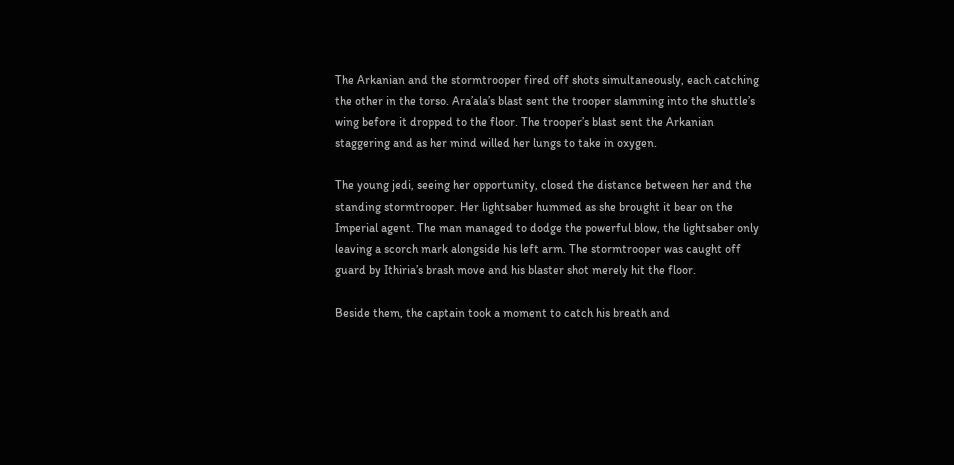The Arkanian and the stormtrooper fired off shots simultaneously, each catching the other in the torso. Ara’ala’s blast sent the trooper slamming into the shuttle’s wing before it dropped to the floor. The trooper’s blast sent the Arkanian staggering and as her mind willed her lungs to take in oxygen.

The young jedi, seeing her opportunity, closed the distance between her and the standing stormtrooper. Her lightsaber hummed as she brought it bear on the Imperial agent. The man managed to dodge the powerful blow, the lightsaber only leaving a scorch mark alongside his left arm. The stormtrooper was caught off guard by Ithiria’s brash move and his blaster shot merely hit the floor.

Beside them, the captain took a moment to catch his breath and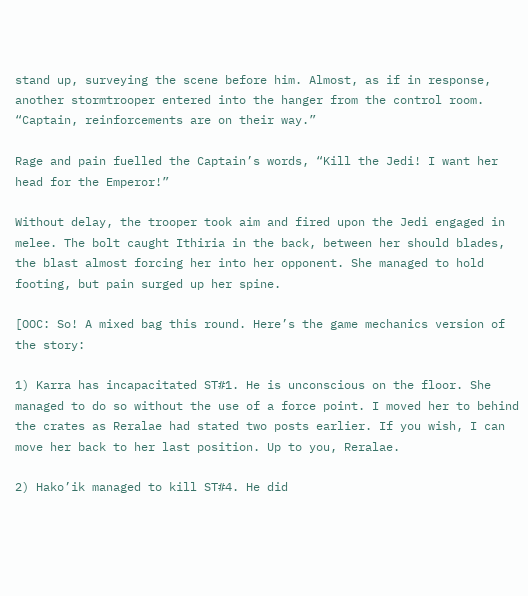stand up, surveying the scene before him. Almost, as if in response, another stormtrooper entered into the hanger from the control room. “Captain, reinforcements are on their way.”

Rage and pain fuelled the Captain’s words, “Kill the Jedi! I want her head for the Emperor!”

Without delay, the trooper took aim and fired upon the Jedi engaged in melee. The bolt caught Ithiria in the back, between her should blades, the blast almost forcing her into her opponent. She managed to hold footing, but pain surged up her spine.

[OOC: So! A mixed bag this round. Here’s the game mechanics version of the story:

1) Karra has incapacitated ST#1. He is unconscious on the floor. She managed to do so without the use of a force point. I moved her to behind the crates as Reralae had stated two posts earlier. If you wish, I can move her back to her last position. Up to you, Reralae.

2) Hako’ik managed to kill ST#4. He did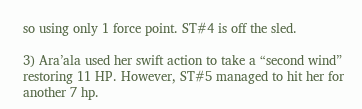so using only 1 force point. ST#4 is off the sled.

3) Ara’ala used her swift action to take a “second wind” restoring 11 HP. However, ST#5 managed to hit her for another 7 hp.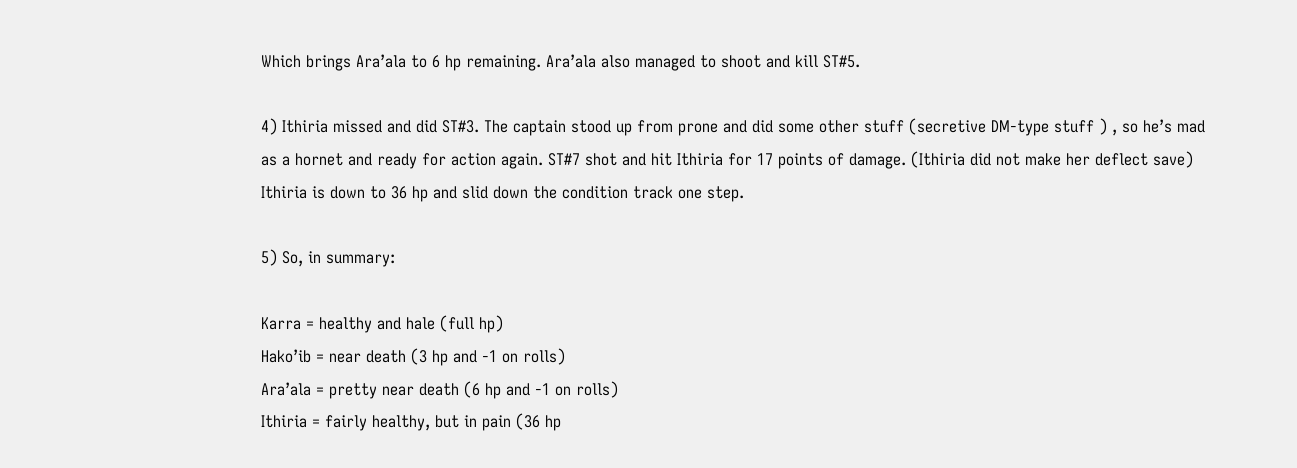Which brings Ara’ala to 6 hp remaining. Ara’ala also managed to shoot and kill ST#5.

4) Ithiria missed and did ST#3. The captain stood up from prone and did some other stuff (secretive DM-type stuff ) , so he’s mad as a hornet and ready for action again. ST#7 shot and hit Ithiria for 17 points of damage. (Ithiria did not make her deflect save) Ithiria is down to 36 hp and slid down the condition track one step.

5) So, in summary:

Karra = healthy and hale (full hp)
Hako’ib = near death (3 hp and -1 on rolls)
Ara’ala = pretty near death (6 hp and -1 on rolls)
Ithiria = fairly healthy, but in pain (36 hp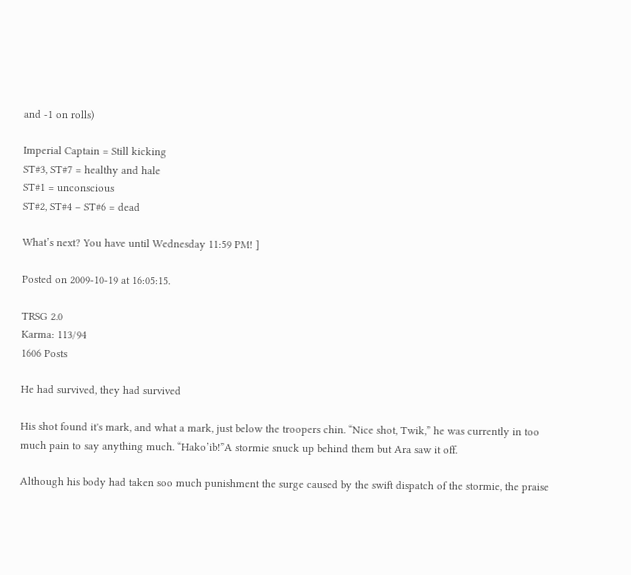and -1 on rolls)

Imperial Captain = Still kicking
ST#3, ST#7 = healthy and hale
ST#1 = unconscious
ST#2, ST#4 – ST#6 = dead

What’s next? You have until Wednesday 11:59 PM! ]

Posted on 2009-10-19 at 16:05:15.

TRSG 2.0
Karma: 113/94
1606 Posts

He had survived, they had survived

His shot found it's mark, and what a mark, just below the troopers chin. “Nice shot, Twik,” he was currently in too much pain to say anything much. “Hako’ib!”A stormie snuck up behind them but Ara saw it off.

Although his body had taken soo much punishment the surge caused by the swift dispatch of the stormie, the praise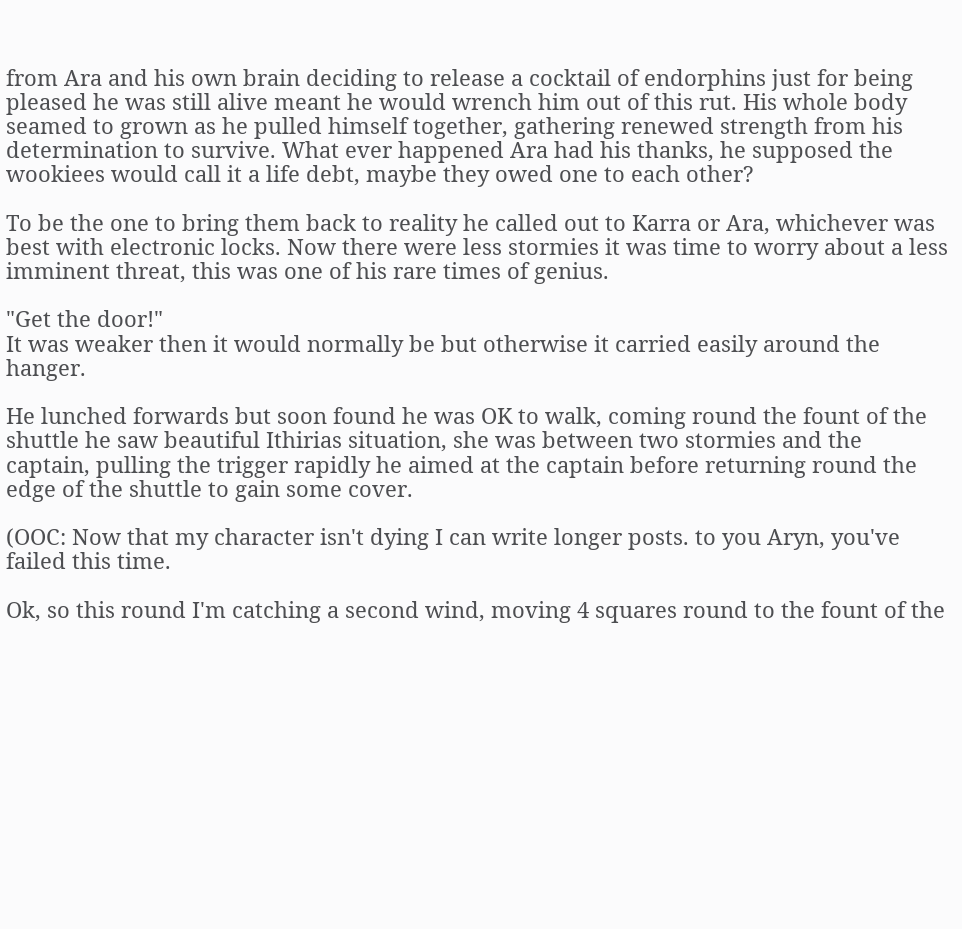from Ara and his own brain deciding to release a cocktail of endorphins just for being pleased he was still alive meant he would wrench him out of this rut. His whole body seamed to grown as he pulled himself together, gathering renewed strength from his determination to survive. What ever happened Ara had his thanks, he supposed the wookiees would call it a life debt, maybe they owed one to each other?

To be the one to bring them back to reality he called out to Karra or Ara, whichever was best with electronic locks. Now there were less stormies it was time to worry about a less imminent threat, this was one of his rare times of genius.

"Get the door!"
It was weaker then it would normally be but otherwise it carried easily around the hanger.

He lunched forwards but soon found he was OK to walk, coming round the fount of the shuttle he saw beautiful Ithirias situation, she was between two stormies and the captain, pulling the trigger rapidly he aimed at the captain before returning round the edge of the shuttle to gain some cover.

(OOC: Now that my character isn't dying I can write longer posts. to you Aryn, you've failed this time.

Ok, so this round I'm catching a second wind, moving 4 squares round to the fount of the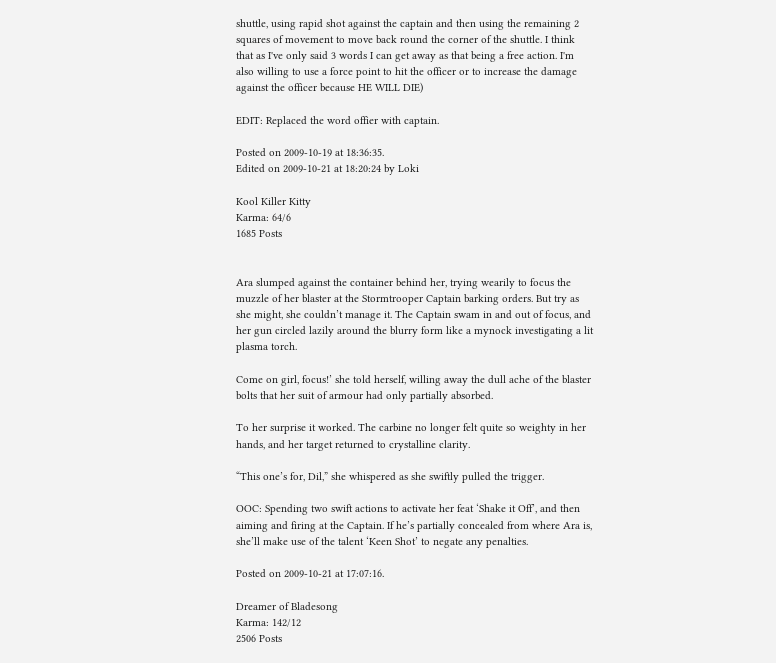shuttle, using rapid shot against the captain and then using the remaining 2 squares of movement to move back round the corner of the shuttle. I think that as I've only said 3 words I can get away as that being a free action. I'm also willing to use a force point to hit the officer or to increase the damage against the officer because HE WILL DIE)

EDIT: Replaced the word offier with captain.

Posted on 2009-10-19 at 18:36:35.
Edited on 2009-10-21 at 18:20:24 by Loki

Kool Killer Kitty
Karma: 64/6
1685 Posts


Ara slumped against the container behind her, trying wearily to focus the muzzle of her blaster at the Stormtrooper Captain barking orders. But try as she might, she couldn’t manage it. The Captain swam in and out of focus, and her gun circled lazily around the blurry form like a mynock investigating a lit plasma torch.

Come on girl, focus!’ she told herself, willing away the dull ache of the blaster bolts that her suit of armour had only partially absorbed.

To her surprise it worked. The carbine no longer felt quite so weighty in her hands, and her target returned to crystalline clarity.

“This one’s for, Dil,” she whispered as she swiftly pulled the trigger.

OOC: Spending two swift actions to activate her feat ‘Shake it Off’, and then aiming and firing at the Captain. If he’s partially concealed from where Ara is, she’ll make use of the talent ‘Keen Shot’ to negate any penalties.

Posted on 2009-10-21 at 17:07:16.

Dreamer of Bladesong
Karma: 142/12
2506 Posts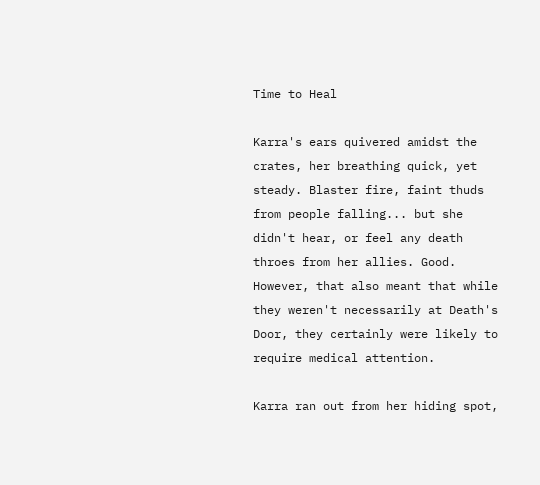Time to Heal

Karra's ears quivered amidst the crates, her breathing quick, yet steady. Blaster fire, faint thuds from people falling... but she didn't hear, or feel any death throes from her allies. Good. However, that also meant that while they weren't necessarily at Death's Door, they certainly were likely to require medical attention.

Karra ran out from her hiding spot,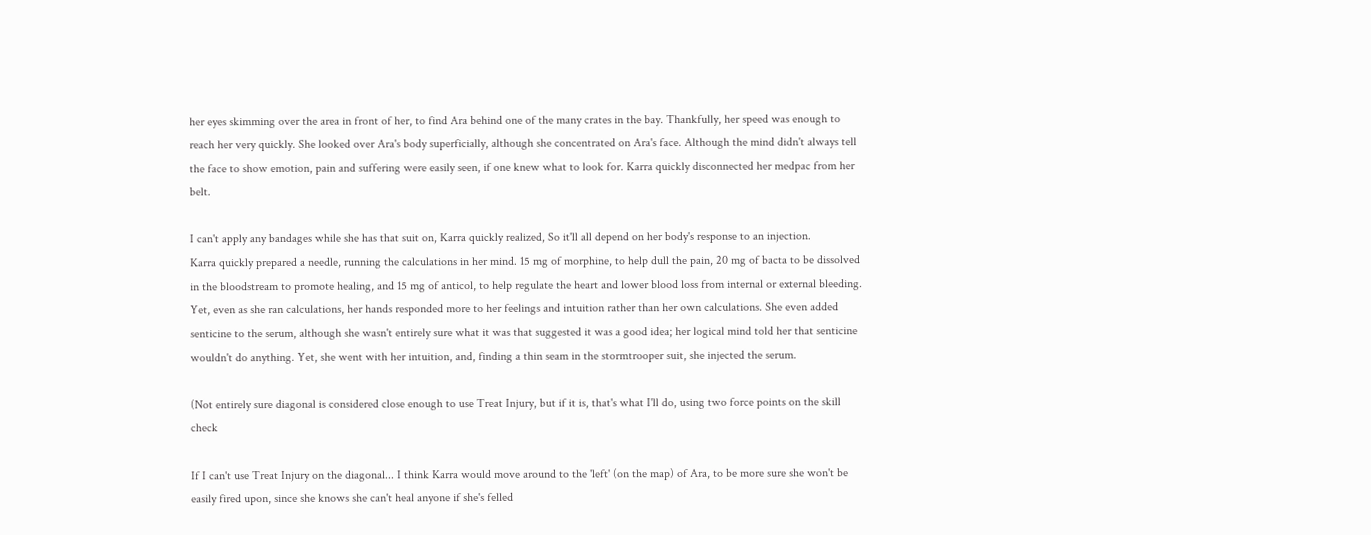her eyes skimming over the area in front of her, to find Ara behind one of the many crates in the bay. Thankfully, her speed was enough to reach her very quickly. She looked over Ara's body superficially, although she concentrated on Ara's face. Although the mind didn't always tell the face to show emotion, pain and suffering were easily seen, if one knew what to look for. Karra quickly disconnected her medpac from her belt.

I can't apply any bandages while she has that suit on, Karra quickly realized, So it'll all depend on her body's response to an injection.
Karra quickly prepared a needle, running the calculations in her mind. 15 mg of morphine, to help dull the pain, 20 mg of bacta to be dissolved in the bloodstream to promote healing, and 15 mg of anticol, to help regulate the heart and lower blood loss from internal or external bleeding.
Yet, even as she ran calculations, her hands responded more to her feelings and intuition rather than her own calculations. She even added senticine to the serum, although she wasn't entirely sure what it was that suggested it was a good idea; her logical mind told her that senticine wouldn't do anything. Yet, she went with her intuition, and, finding a thin seam in the stormtrooper suit, she injected the serum.

(Not entirely sure diagonal is considered close enough to use Treat Injury, but if it is, that's what I'll do, using two force points on the skill check

If I can't use Treat Injury on the diagonal... I think Karra would move around to the 'left' (on the map) of Ara, to be more sure she won't be easily fired upon, since she knows she can't heal anyone if she's felled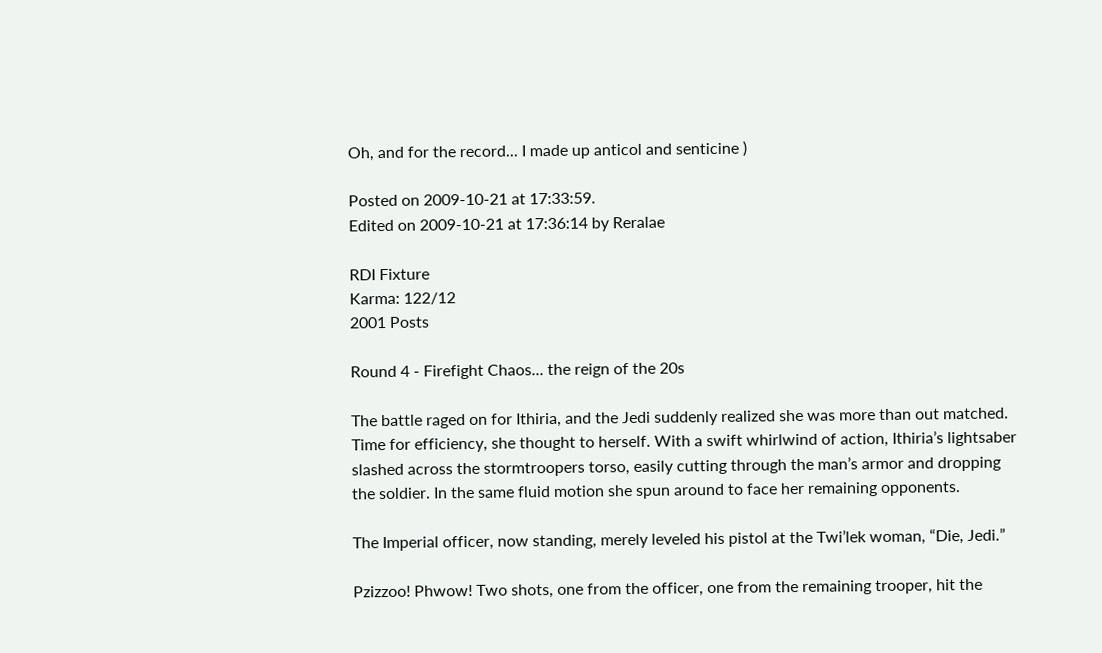Oh, and for the record... I made up anticol and senticine )

Posted on 2009-10-21 at 17:33:59.
Edited on 2009-10-21 at 17:36:14 by Reralae

RDI Fixture
Karma: 122/12
2001 Posts

Round 4 - Firefight Chaos... the reign of the 20s

The battle raged on for Ithiria, and the Jedi suddenly realized she was more than out matched. Time for efficiency, she thought to herself. With a swift whirlwind of action, Ithiria’s lightsaber slashed across the stormtroopers torso, easily cutting through the man’s armor and dropping the soldier. In the same fluid motion she spun around to face her remaining opponents.

The Imperial officer, now standing, merely leveled his pistol at the Twi’lek woman, “Die, Jedi.”

Pzizzoo! Phwow! Two shots, one from the officer, one from the remaining trooper, hit the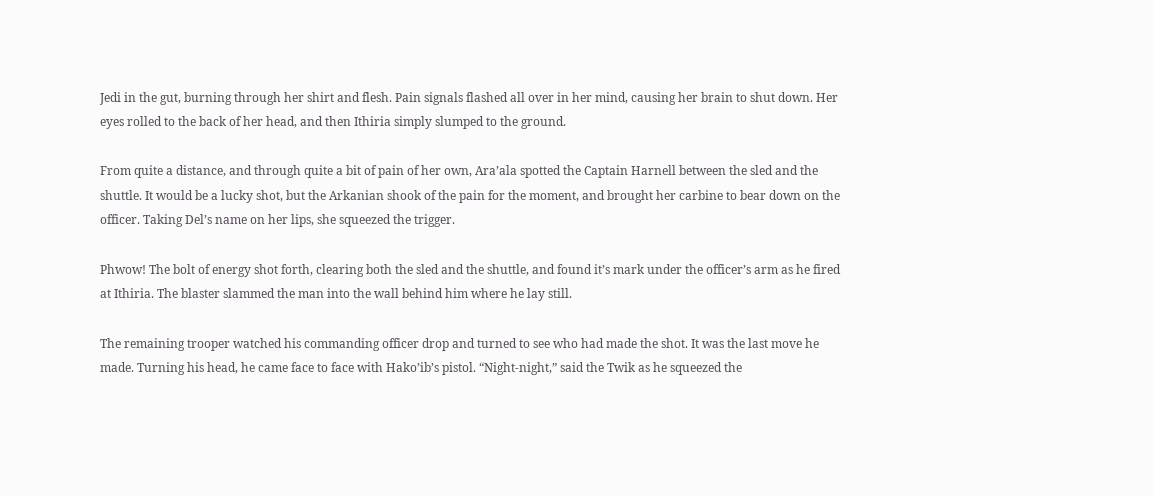Jedi in the gut, burning through her shirt and flesh. Pain signals flashed all over in her mind, causing her brain to shut down. Her eyes rolled to the back of her head, and then Ithiria simply slumped to the ground.

From quite a distance, and through quite a bit of pain of her own, Ara’ala spotted the Captain Harnell between the sled and the shuttle. It would be a lucky shot, but the Arkanian shook of the pain for the moment, and brought her carbine to bear down on the officer. Taking Del’s name on her lips, she squeezed the trigger.

Phwow! The bolt of energy shot forth, clearing both the sled and the shuttle, and found it’s mark under the officer’s arm as he fired at Ithiria. The blaster slammed the man into the wall behind him where he lay still.

The remaining trooper watched his commanding officer drop and turned to see who had made the shot. It was the last move he made. Turning his head, he came face to face with Hako’ib’s pistol. “Night-night,” said the Twik as he squeezed the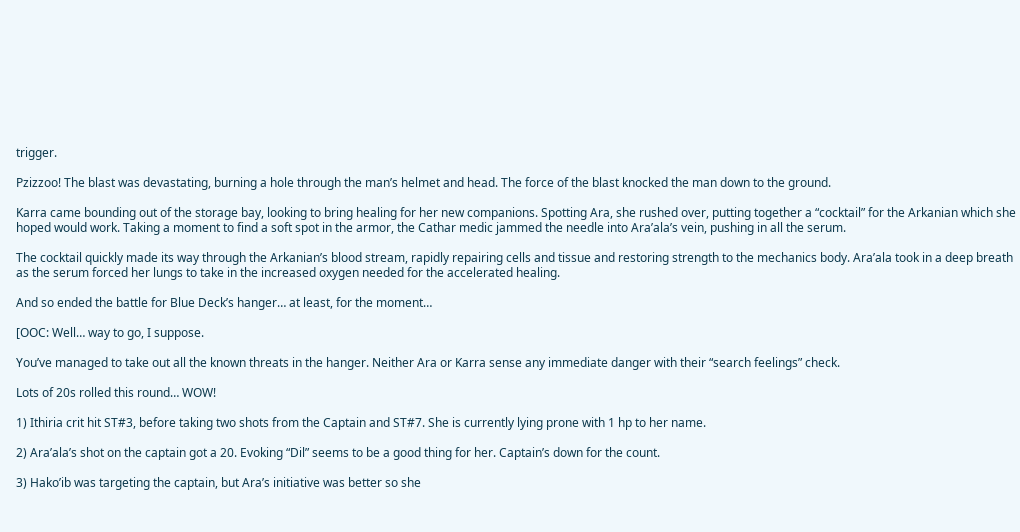trigger.

Pzizzoo! The blast was devastating, burning a hole through the man’s helmet and head. The force of the blast knocked the man down to the ground.

Karra came bounding out of the storage bay, looking to bring healing for her new companions. Spotting Ara, she rushed over, putting together a “cocktail” for the Arkanian which she hoped would work. Taking a moment to find a soft spot in the armor, the Cathar medic jammed the needle into Ara’ala’s vein, pushing in all the serum.

The cocktail quickly made its way through the Arkanian’s blood stream, rapidly repairing cells and tissue and restoring strength to the mechanics body. Ara’ala took in a deep breath as the serum forced her lungs to take in the increased oxygen needed for the accelerated healing.

And so ended the battle for Blue Deck’s hanger… at least, for the moment…

[OOC: Well… way to go, I suppose.

You’ve managed to take out all the known threats in the hanger. Neither Ara or Karra sense any immediate danger with their “search feelings” check.

Lots of 20s rolled this round… WOW!

1) Ithiria crit hit ST#3, before taking two shots from the Captain and ST#7. She is currently lying prone with 1 hp to her name.

2) Ara’ala’s shot on the captain got a 20. Evoking “Dil” seems to be a good thing for her. Captain’s down for the count.

3) Hako’ib was targeting the captain, but Ara’s initiative was better so she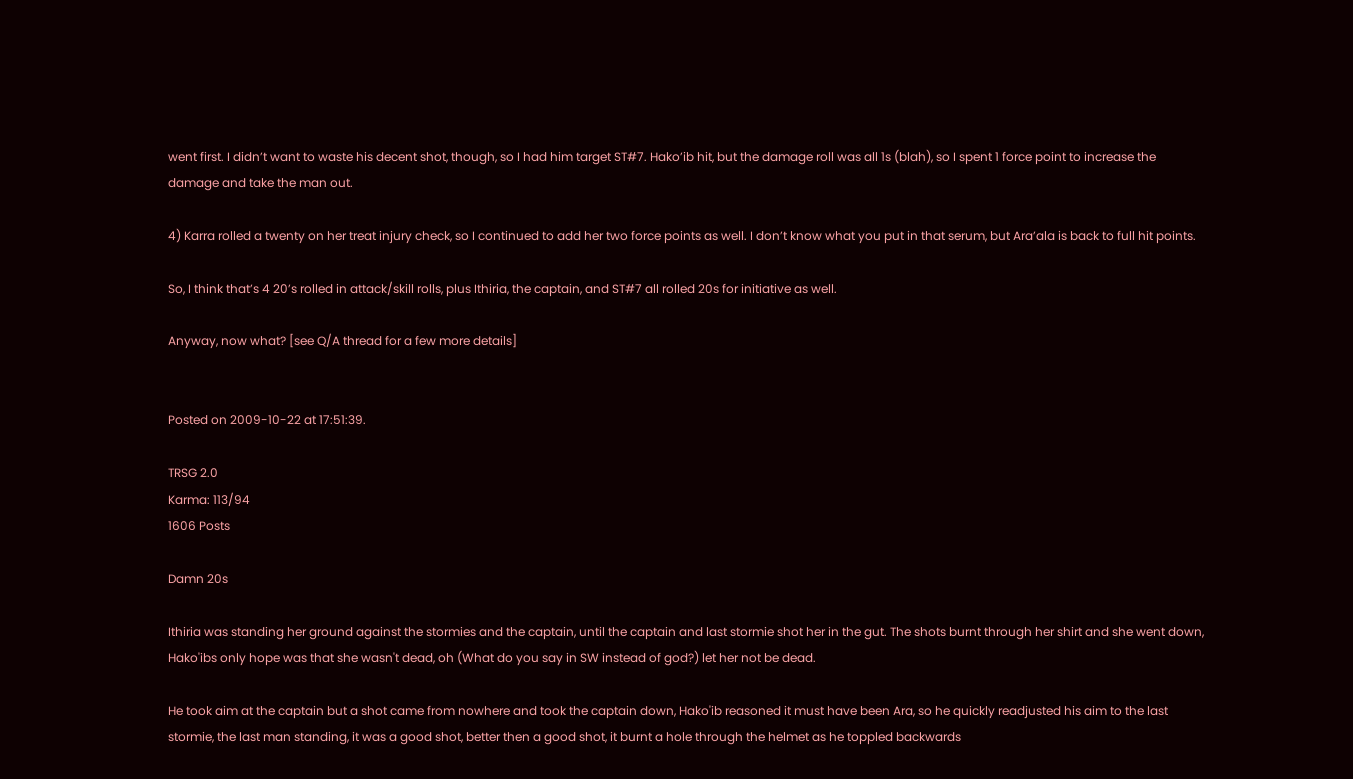went first. I didn’t want to waste his decent shot, though, so I had him target ST#7. Hako’ib hit, but the damage roll was all 1s (blah), so I spent 1 force point to increase the damage and take the man out.

4) Karra rolled a twenty on her treat injury check, so I continued to add her two force points as well. I don’t know what you put in that serum, but Ara’ala is back to full hit points.

So, I think that’s 4 20’s rolled in attack/skill rolls, plus Ithiria, the captain, and ST#7 all rolled 20s for initiative as well.

Anyway, now what? [see Q/A thread for a few more details]


Posted on 2009-10-22 at 17:51:39.

TRSG 2.0
Karma: 113/94
1606 Posts

Damn 20s

Ithiria was standing her ground against the stormies and the captain, until the captain and last stormie shot her in the gut. The shots burnt through her shirt and she went down, Hako'ibs only hope was that she wasn't dead, oh (What do you say in SW instead of god?) let her not be dead.

He took aim at the captain but a shot came from nowhere and took the captain down, Hako'ib reasoned it must have been Ara, so he quickly readjusted his aim to the last stormie, the last man standing, it was a good shot, better then a good shot, it burnt a hole through the helmet as he toppled backwards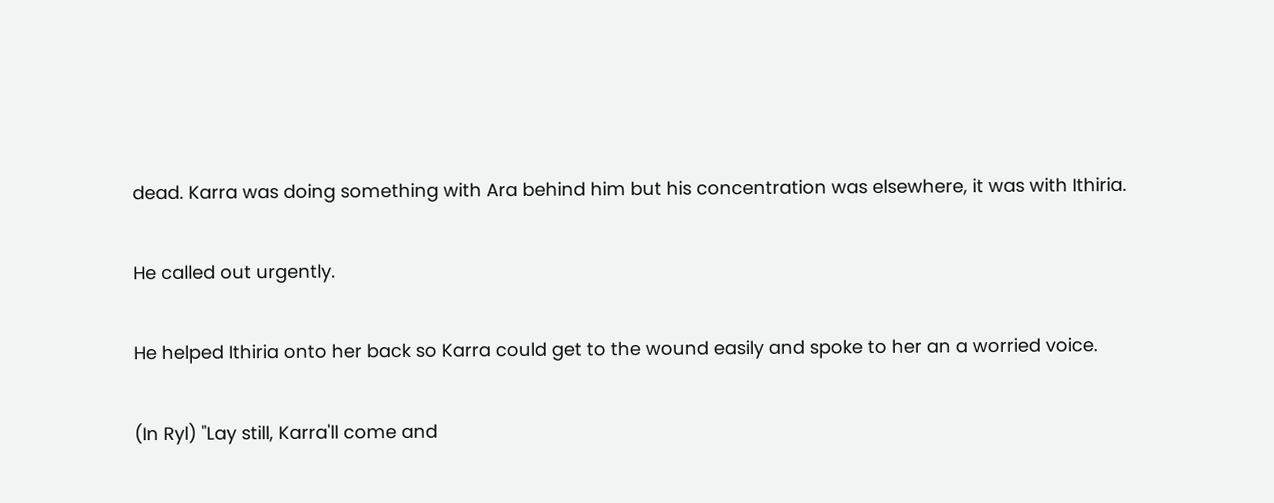dead. Karra was doing something with Ara behind him but his concentration was elsewhere, it was with Ithiria.

He called out urgently.

He helped Ithiria onto her back so Karra could get to the wound easily and spoke to her an a worried voice.

(In Ryl) "Lay still, Karra'll come and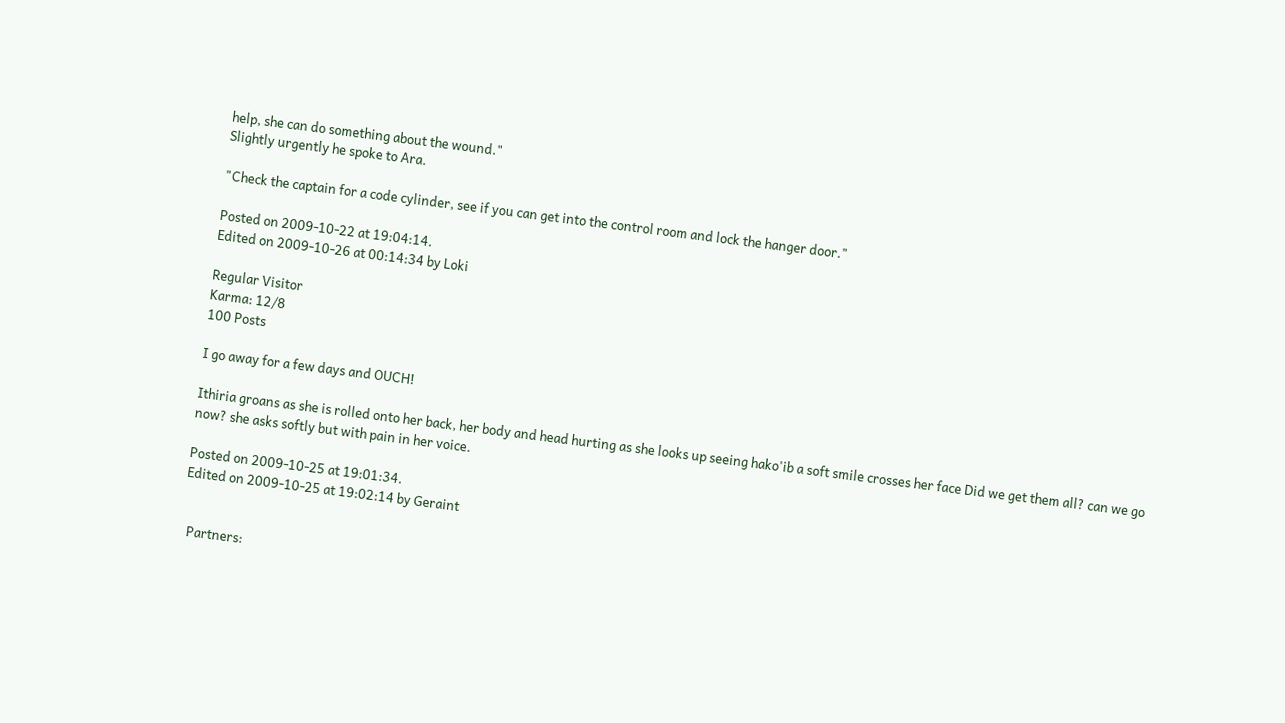help, she can do something about the wound."
Slightly urgently he spoke to Ara.

"Check the captain for a code cylinder, see if you can get into the control room and lock the hanger door."

Posted on 2009-10-22 at 19:04:14.
Edited on 2009-10-26 at 00:14:34 by Loki

Regular Visitor
Karma: 12/8
100 Posts

I go away for a few days and OUCH!

Ithiria groans as she is rolled onto her back, her body and head hurting as she looks up seeing hako'ib a soft smile crosses her face Did we get them all? can we go now? she asks softly but with pain in her voice.

Posted on 2009-10-25 at 19:01:34.
Edited on 2009-10-25 at 19:02:14 by Geraint


  Partners: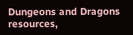Dungeons and Dragons resources,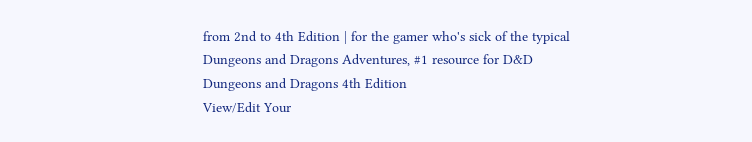from 2nd to 4th Edition | for the gamer who's sick of the typical Dungeons and Dragons Adventures, #1 resource for D&D Dungeons and Dragons 4th Edition
View/Edit Your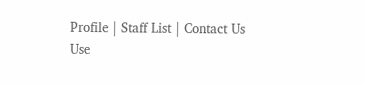Profile | Staff List | Contact Us
Use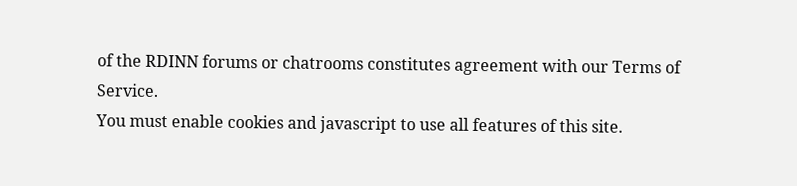of the RDINN forums or chatrooms constitutes agreement with our Terms of Service.
You must enable cookies and javascript to use all features of this site.